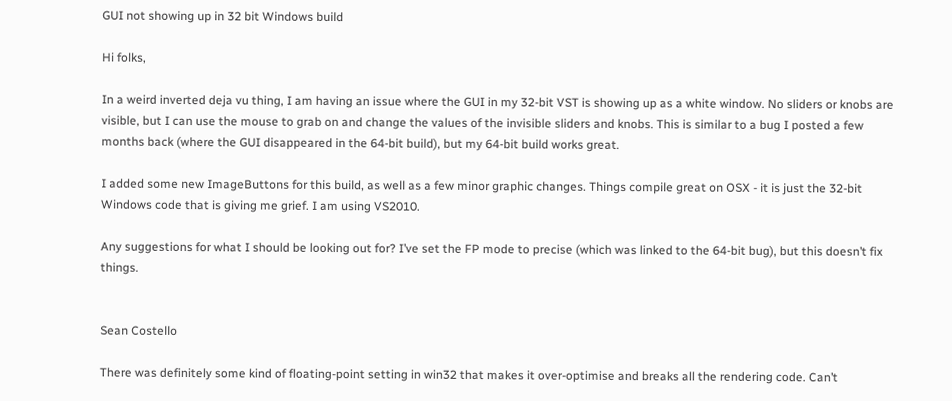GUI not showing up in 32 bit Windows build

Hi folks,

In a weird inverted deja vu thing, I am having an issue where the GUI in my 32-bit VST is showing up as a white window. No sliders or knobs are visible, but I can use the mouse to grab on and change the values of the invisible sliders and knobs. This is similar to a bug I posted a few months back (where the GUI disappeared in the 64-bit build), but my 64-bit build works great.

I added some new ImageButtons for this build, as well as a few minor graphic changes. Things compile great on OSX - it is just the 32-bit Windows code that is giving me grief. I am using VS2010.

Any suggestions for what I should be looking out for? I’ve set the FP mode to precise (which was linked to the 64-bit bug), but this doesn’t fix things.


Sean Costello

There was definitely some kind of floating-point setting in win32 that makes it over-optimise and breaks all the rendering code. Can’t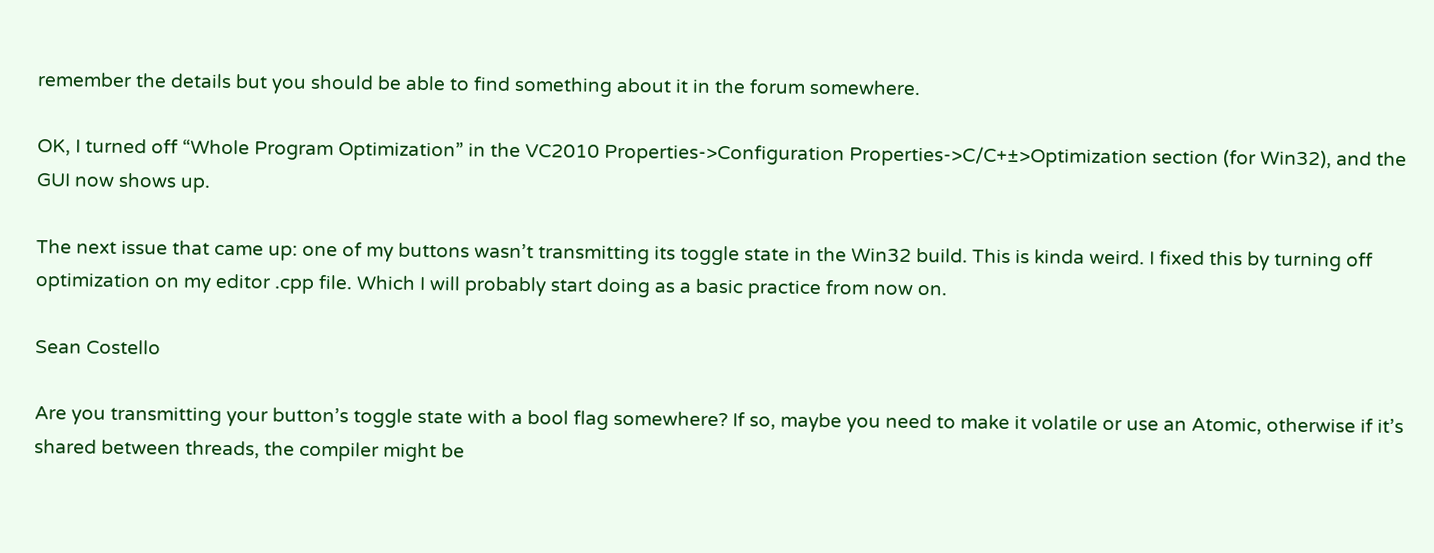remember the details but you should be able to find something about it in the forum somewhere.

OK, I turned off “Whole Program Optimization” in the VC2010 Properties->Configuration Properties->C/C+±>Optimization section (for Win32), and the GUI now shows up.

The next issue that came up: one of my buttons wasn’t transmitting its toggle state in the Win32 build. This is kinda weird. I fixed this by turning off optimization on my editor .cpp file. Which I will probably start doing as a basic practice from now on.

Sean Costello

Are you transmitting your button’s toggle state with a bool flag somewhere? If so, maybe you need to make it volatile or use an Atomic, otherwise if it’s shared between threads, the compiler might be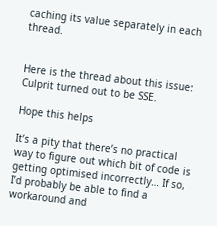caching its value separately in each thread.


Here is the thread about this issue:
Culprit turned out to be SSE.

Hope this helps

It’s a pity that there’s no practical way to figure out which bit of code is getting optimised incorrectly… If so, I’d probably be able to find a workaround and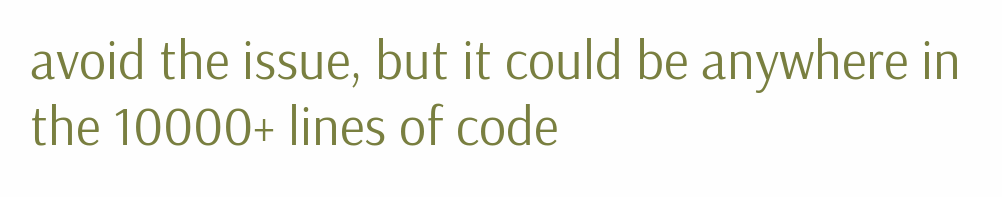avoid the issue, but it could be anywhere in the 10000+ lines of code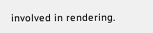involved in rendering.